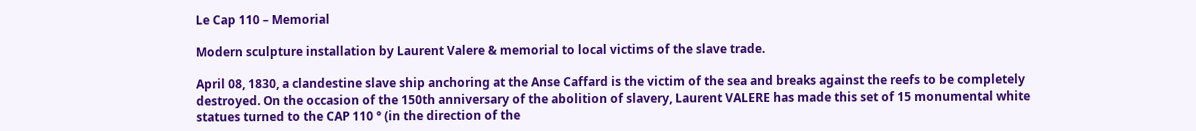Le Cap 110 – Memorial

Modern sculpture installation by Laurent Valere & memorial to local victims of the slave trade.

April 08, 1830, a clandestine slave ship anchoring at the Anse Caffard is the victim of the sea and breaks against the reefs to be completely destroyed. On the occasion of the 150th anniversary of the abolition of slavery, Laurent VALERE has made this set of 15 monumental white statues turned to the CAP 110 ° (in the direction of the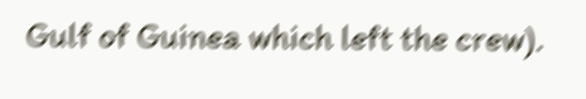Gulf of Guinea which left the crew).